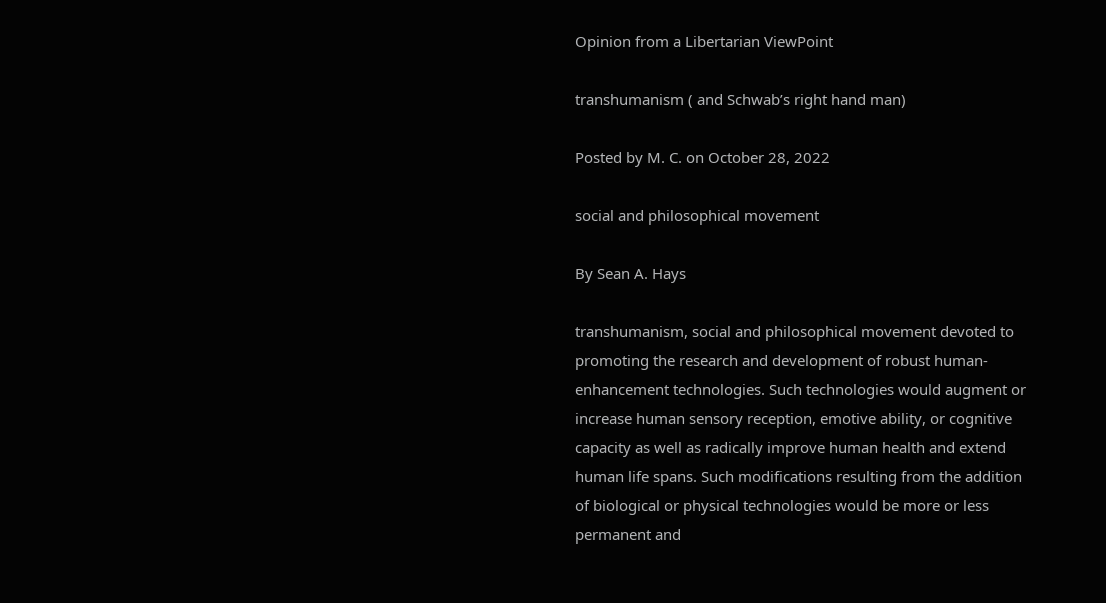Opinion from a Libertarian ViewPoint

transhumanism ( and Schwab’s right hand man)

Posted by M. C. on October 28, 2022

social and philosophical movement

By Sean A. Hays

transhumanism, social and philosophical movement devoted to promoting the research and development of robust human-enhancement technologies. Such technologies would augment or increase human sensory reception, emotive ability, or cognitive capacity as well as radically improve human health and extend human life spans. Such modifications resulting from the addition of biological or physical technologies would be more or less permanent and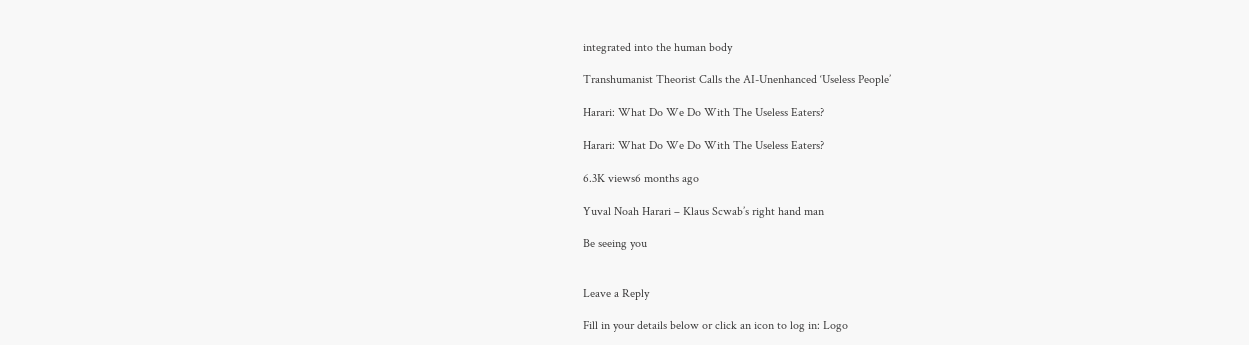integrated into the human body

Transhumanist Theorist Calls the AI-Unenhanced ‘Useless People’

Harari: What Do We Do With The Useless Eaters?

Harari: What Do We Do With The Useless Eaters?

6.3K views6 months ago

Yuval Noah Harari – Klaus Scwab’s right hand man

Be seeing you


Leave a Reply

Fill in your details below or click an icon to log in: Logo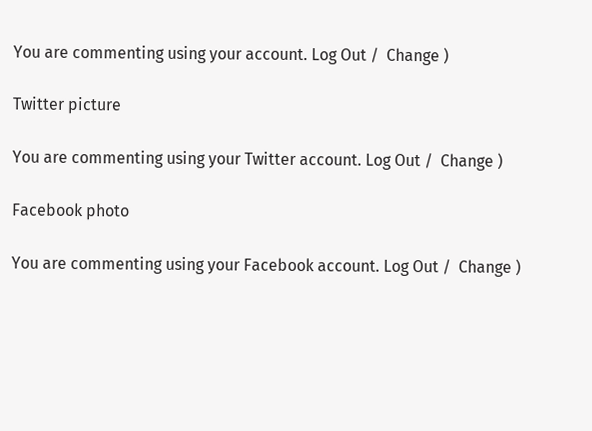You are commenting using your account. Log Out /  Change )

Twitter picture

You are commenting using your Twitter account. Log Out /  Change )

Facebook photo

You are commenting using your Facebook account. Log Out /  Change )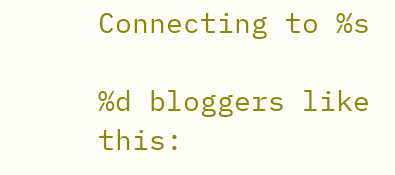Connecting to %s

%d bloggers like this: